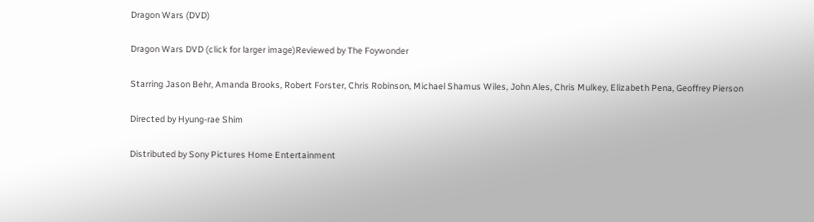Dragon Wars (DVD)

Dragon Wars DVD (click for larger image)Reviewed by The Foywonder

Starring Jason Behr, Amanda Brooks, Robert Forster, Chris Robinson, Michael Shamus Wiles, John Ales, Chris Mulkey, Elizabeth Pena, Geoffrey Pierson

Directed by Hyung-rae Shim

Distributed by Sony Pictures Home Entertainment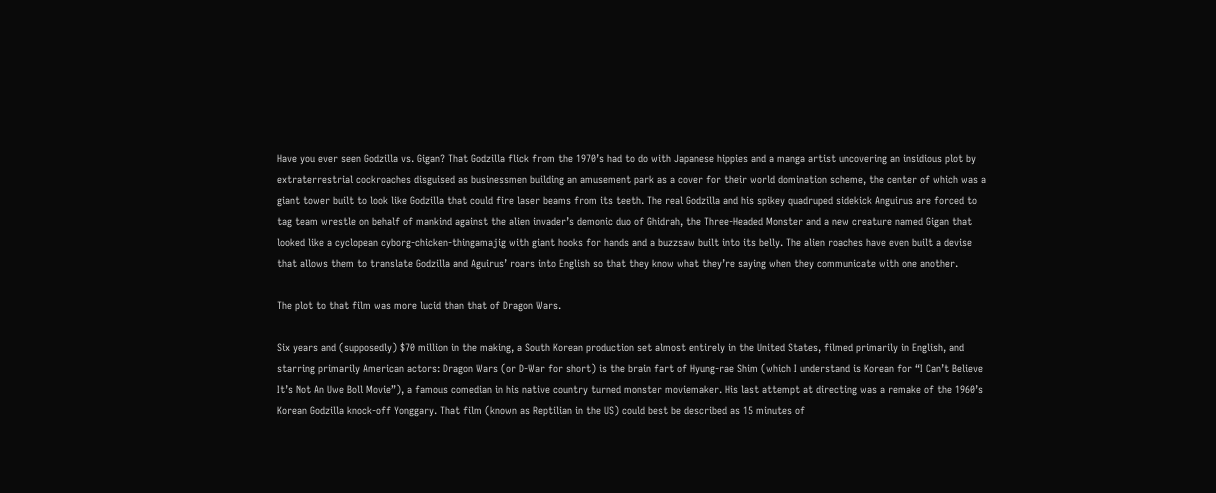Have you ever seen Godzilla vs. Gigan? That Godzilla flick from the 1970’s had to do with Japanese hippies and a manga artist uncovering an insidious plot by extraterrestrial cockroaches disguised as businessmen building an amusement park as a cover for their world domination scheme, the center of which was a giant tower built to look like Godzilla that could fire laser beams from its teeth. The real Godzilla and his spikey quadruped sidekick Anguirus are forced to tag team wrestle on behalf of mankind against the alien invader’s demonic duo of Ghidrah, the Three-Headed Monster and a new creature named Gigan that looked like a cyclopean cyborg-chicken-thingamajig with giant hooks for hands and a buzzsaw built into its belly. The alien roaches have even built a devise that allows them to translate Godzilla and Aguirus’ roars into English so that they know what they’re saying when they communicate with one another.

The plot to that film was more lucid than that of Dragon Wars.

Six years and (supposedly) $70 million in the making, a South Korean production set almost entirely in the United States, filmed primarily in English, and starring primarily American actors: Dragon Wars (or D-War for short) is the brain fart of Hyung-rae Shim (which I understand is Korean for “I Can’t Believe It’s Not An Uwe Boll Movie”), a famous comedian in his native country turned monster moviemaker. His last attempt at directing was a remake of the 1960’s Korean Godzilla knock-off Yonggary. That film (known as Reptilian in the US) could best be described as 15 minutes of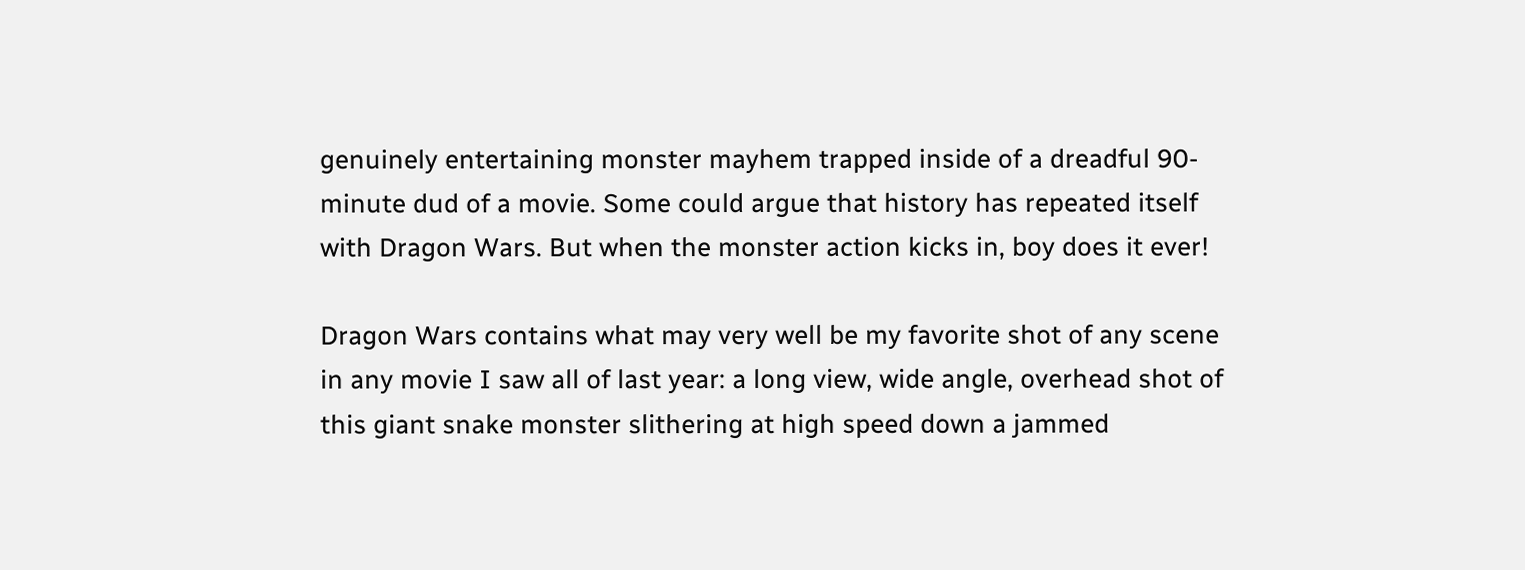genuinely entertaining monster mayhem trapped inside of a dreadful 90-minute dud of a movie. Some could argue that history has repeated itself with Dragon Wars. But when the monster action kicks in, boy does it ever!

Dragon Wars contains what may very well be my favorite shot of any scene in any movie I saw all of last year: a long view, wide angle, overhead shot of this giant snake monster slithering at high speed down a jammed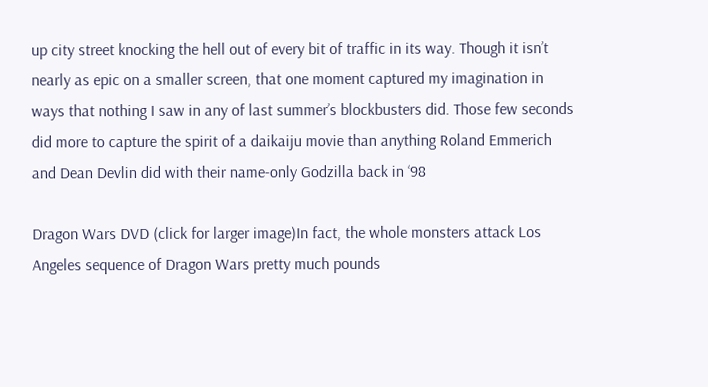up city street knocking the hell out of every bit of traffic in its way. Though it isn’t nearly as epic on a smaller screen, that one moment captured my imagination in ways that nothing I saw in any of last summer’s blockbusters did. Those few seconds did more to capture the spirit of a daikaiju movie than anything Roland Emmerich and Dean Devlin did with their name-only Godzilla back in ‘98

Dragon Wars DVD (click for larger image)In fact, the whole monsters attack Los Angeles sequence of Dragon Wars pretty much pounds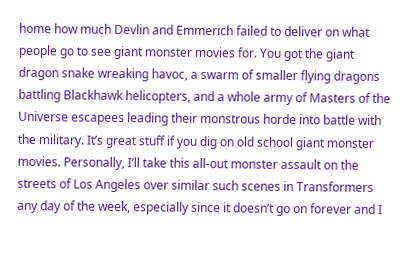home how much Devlin and Emmerich failed to deliver on what people go to see giant monster movies for. You got the giant dragon snake wreaking havoc, a swarm of smaller flying dragons battling Blackhawk helicopters, and a whole army of Masters of the Universe escapees leading their monstrous horde into battle with the military. It’s great stuff if you dig on old school giant monster movies. Personally, I’ll take this all-out monster assault on the streets of Los Angeles over similar such scenes in Transformers any day of the week, especially since it doesn’t go on forever and I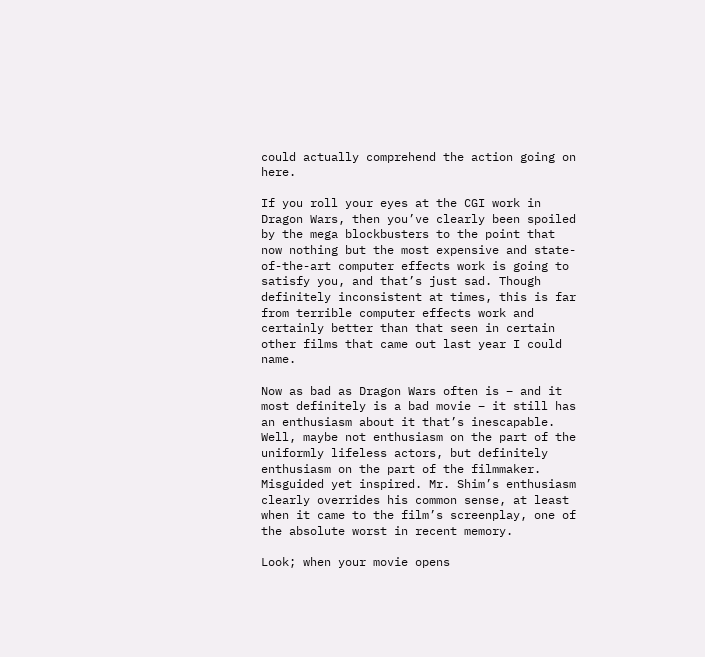could actually comprehend the action going on here.

If you roll your eyes at the CGI work in Dragon Wars, then you’ve clearly been spoiled by the mega blockbusters to the point that now nothing but the most expensive and state-of-the-art computer effects work is going to satisfy you, and that’s just sad. Though definitely inconsistent at times, this is far from terrible computer effects work and certainly better than that seen in certain other films that came out last year I could name.

Now as bad as Dragon Wars often is – and it most definitely is a bad movie – it still has an enthusiasm about it that’s inescapable. Well, maybe not enthusiasm on the part of the uniformly lifeless actors, but definitely enthusiasm on the part of the filmmaker. Misguided yet inspired. Mr. Shim’s enthusiasm clearly overrides his common sense, at least when it came to the film’s screenplay, one of the absolute worst in recent memory.

Look; when your movie opens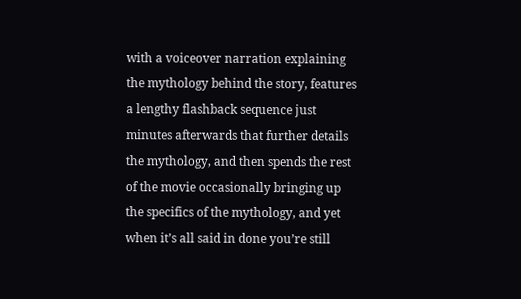with a voiceover narration explaining the mythology behind the story, features a lengthy flashback sequence just minutes afterwards that further details the mythology, and then spends the rest of the movie occasionally bringing up the specifics of the mythology, and yet when it’s all said in done you’re still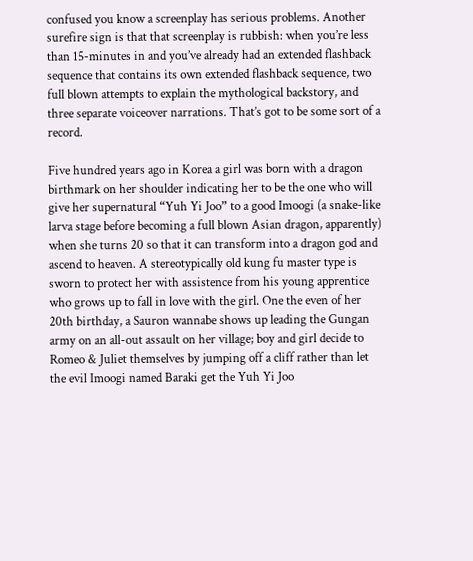confused you know a screenplay has serious problems. Another surefire sign is that that screenplay is rubbish: when you’re less than 15-minutes in and you’ve already had an extended flashback sequence that contains its own extended flashback sequence, two full blown attempts to explain the mythological backstory, and three separate voiceover narrations. That’s got to be some sort of a record.

Five hundred years ago in Korea a girl was born with a dragon birthmark on her shoulder indicating her to be the one who will give her supernatural “Yuh Yi Joo” to a good Imoogi (a snake-like larva stage before becoming a full blown Asian dragon, apparently) when she turns 20 so that it can transform into a dragon god and ascend to heaven. A stereotypically old kung fu master type is sworn to protect her with assistence from his young apprentice who grows up to fall in love with the girl. One the even of her 20th birthday, a Sauron wannabe shows up leading the Gungan army on an all-out assault on her village; boy and girl decide to Romeo & Juliet themselves by jumping off a cliff rather than let the evil Imoogi named Baraki get the Yuh Yi Joo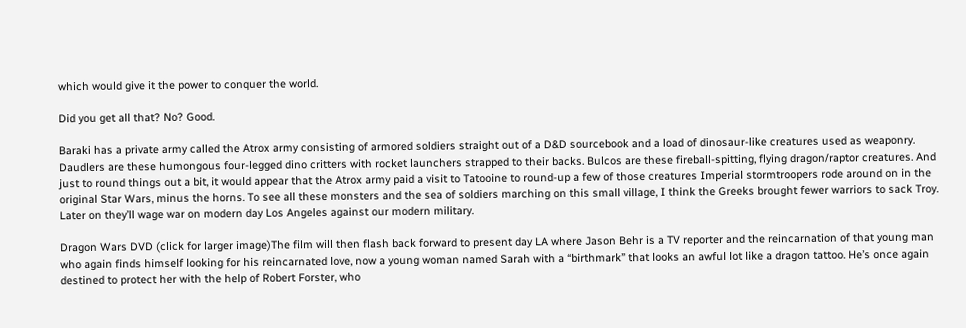which would give it the power to conquer the world.

Did you get all that? No? Good.

Baraki has a private army called the Atrox army consisting of armored soldiers straight out of a D&D sourcebook and a load of dinosaur-like creatures used as weaponry. Daudlers are these humongous four-legged dino critters with rocket launchers strapped to their backs. Bulcos are these fireball-spitting, flying dragon/raptor creatures. And just to round things out a bit, it would appear that the Atrox army paid a visit to Tatooine to round-up a few of those creatures Imperial stormtroopers rode around on in the original Star Wars, minus the horns. To see all these monsters and the sea of soldiers marching on this small village, I think the Greeks brought fewer warriors to sack Troy. Later on they’ll wage war on modern day Los Angeles against our modern military.

Dragon Wars DVD (click for larger image)The film will then flash back forward to present day LA where Jason Behr is a TV reporter and the reincarnation of that young man who again finds himself looking for his reincarnated love, now a young woman named Sarah with a “birthmark” that looks an awful lot like a dragon tattoo. He’s once again destined to protect her with the help of Robert Forster, who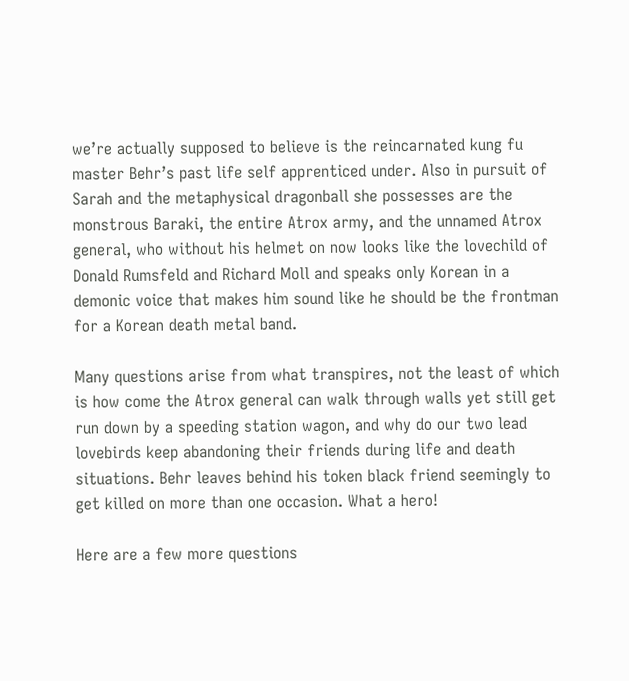we’re actually supposed to believe is the reincarnated kung fu master Behr’s past life self apprenticed under. Also in pursuit of Sarah and the metaphysical dragonball she possesses are the monstrous Baraki, the entire Atrox army, and the unnamed Atrox general, who without his helmet on now looks like the lovechild of Donald Rumsfeld and Richard Moll and speaks only Korean in a demonic voice that makes him sound like he should be the frontman for a Korean death metal band.

Many questions arise from what transpires, not the least of which is how come the Atrox general can walk through walls yet still get run down by a speeding station wagon, and why do our two lead lovebirds keep abandoning their friends during life and death situations. Behr leaves behind his token black friend seemingly to get killed on more than one occasion. What a hero!

Here are a few more questions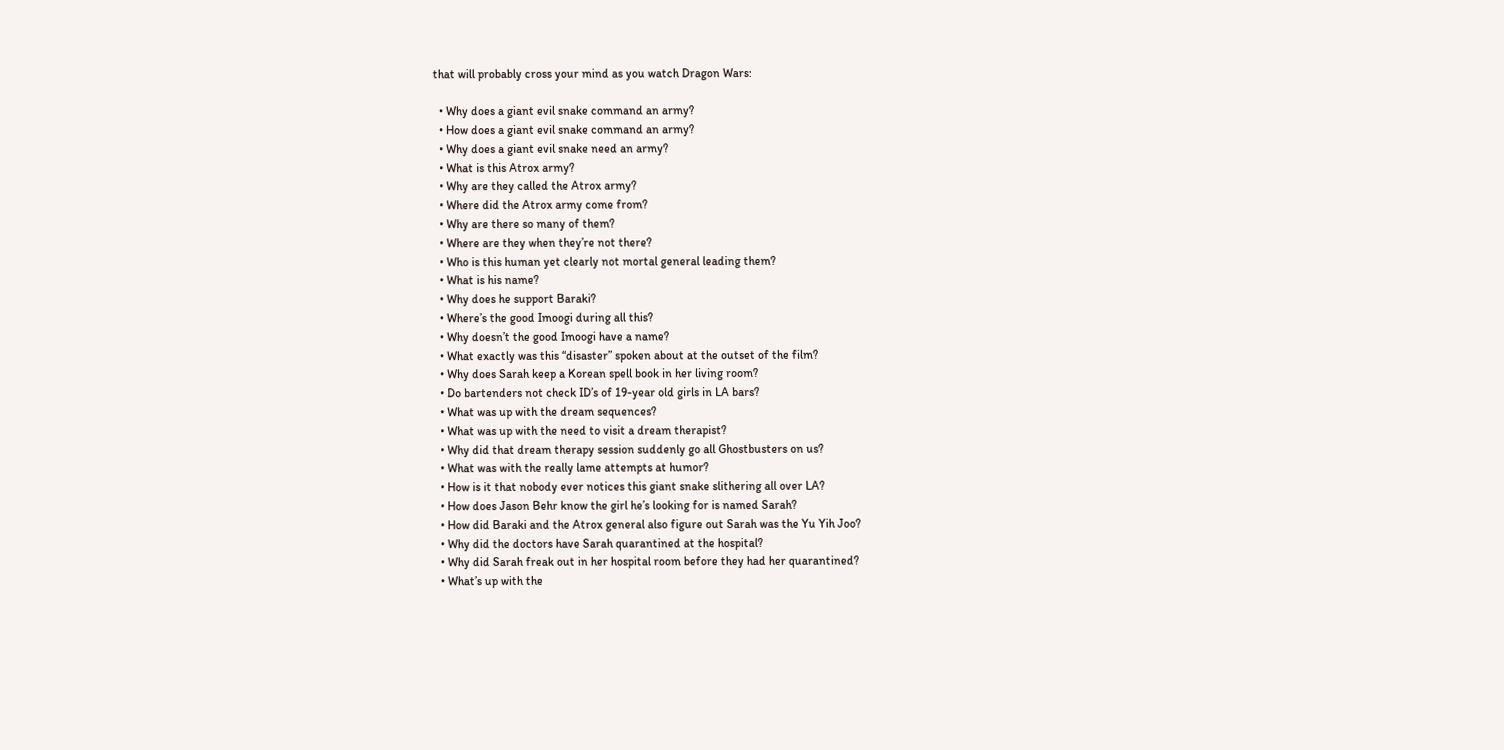that will probably cross your mind as you watch Dragon Wars:

  • Why does a giant evil snake command an army?
  • How does a giant evil snake command an army?
  • Why does a giant evil snake need an army?
  • What is this Atrox army?
  • Why are they called the Atrox army?
  • Where did the Atrox army come from?
  • Why are there so many of them?
  • Where are they when they’re not there?
  • Who is this human yet clearly not mortal general leading them?
  • What is his name?
  • Why does he support Baraki?
  • Where’s the good Imoogi during all this?
  • Why doesn’t the good Imoogi have a name?
  • What exactly was this “disaster” spoken about at the outset of the film?
  • Why does Sarah keep a Korean spell book in her living room?
  • Do bartenders not check ID’s of 19-year old girls in LA bars?
  • What was up with the dream sequences?
  • What was up with the need to visit a dream therapist?
  • Why did that dream therapy session suddenly go all Ghostbusters on us?
  • What was with the really lame attempts at humor?
  • How is it that nobody ever notices this giant snake slithering all over LA?
  • How does Jason Behr know the girl he’s looking for is named Sarah?
  • How did Baraki and the Atrox general also figure out Sarah was the Yu Yih Joo?
  • Why did the doctors have Sarah quarantined at the hospital?
  • Why did Sarah freak out in her hospital room before they had her quarantined?
  • What’s up with the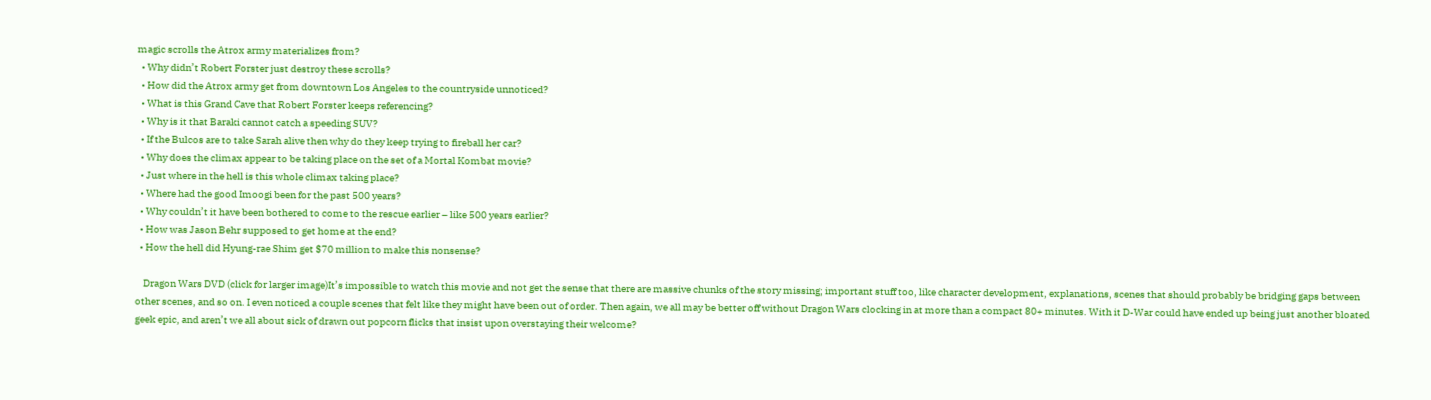magic scrolls the Atrox army materializes from?
  • Why didn’t Robert Forster just destroy these scrolls?
  • How did the Atrox army get from downtown Los Angeles to the countryside unnoticed?
  • What is this Grand Cave that Robert Forster keeps referencing?
  • Why is it that Baraki cannot catch a speeding SUV?
  • If the Bulcos are to take Sarah alive then why do they keep trying to fireball her car?
  • Why does the climax appear to be taking place on the set of a Mortal Kombat movie?
  • Just where in the hell is this whole climax taking place?
  • Where had the good Imoogi been for the past 500 years?
  • Why couldn’t it have been bothered to come to the rescue earlier – like 500 years earlier?
  • How was Jason Behr supposed to get home at the end?
  • How the hell did Hyung-rae Shim get $70 million to make this nonsense?

    Dragon Wars DVD (click for larger image)It’s impossible to watch this movie and not get the sense that there are massive chunks of the story missing; important stuff too, like character development, explanations, scenes that should probably be bridging gaps between other scenes, and so on. I even noticed a couple scenes that felt like they might have been out of order. Then again, we all may be better off without Dragon Wars clocking in at more than a compact 80+ minutes. With it D-War could have ended up being just another bloated geek epic, and aren’t we all about sick of drawn out popcorn flicks that insist upon overstaying their welcome?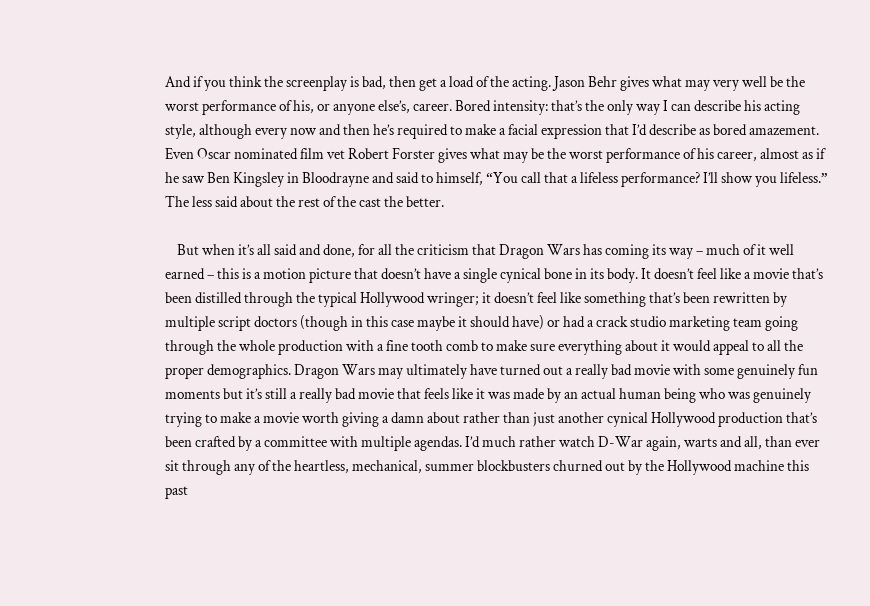And if you think the screenplay is bad, then get a load of the acting. Jason Behr gives what may very well be the worst performance of his, or anyone else’s, career. Bored intensity: that’s the only way I can describe his acting style, although every now and then he’s required to make a facial expression that I’d describe as bored amazement. Even Oscar nominated film vet Robert Forster gives what may be the worst performance of his career, almost as if he saw Ben Kingsley in Bloodrayne and said to himself, “You call that a lifeless performance? I’ll show you lifeless.” The less said about the rest of the cast the better.

    But when it’s all said and done, for all the criticism that Dragon Wars has coming its way – much of it well earned – this is a motion picture that doesn’t have a single cynical bone in its body. It doesn’t feel like a movie that’s been distilled through the typical Hollywood wringer; it doesn’t feel like something that’s been rewritten by multiple script doctors (though in this case maybe it should have) or had a crack studio marketing team going through the whole production with a fine tooth comb to make sure everything about it would appeal to all the proper demographics. Dragon Wars may ultimately have turned out a really bad movie with some genuinely fun moments but it’s still a really bad movie that feels like it was made by an actual human being who was genuinely trying to make a movie worth giving a damn about rather than just another cynical Hollywood production that’s been crafted by a committee with multiple agendas. I’d much rather watch D-War again, warts and all, than ever sit through any of the heartless, mechanical, summer blockbusters churned out by the Hollywood machine this past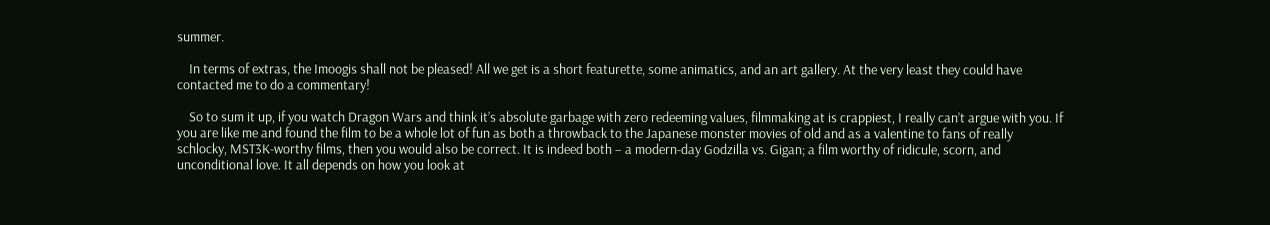summer.

    In terms of extras, the Imoogis shall not be pleased! All we get is a short featurette, some animatics, and an art gallery. At the very least they could have contacted me to do a commentary!

    So to sum it up, if you watch Dragon Wars and think it’s absolute garbage with zero redeeming values, filmmaking at is crappiest, I really can’t argue with you. If you are like me and found the film to be a whole lot of fun as both a throwback to the Japanese monster movies of old and as a valentine to fans of really schlocky, MST3K-worthy films, then you would also be correct. It is indeed both – a modern-day Godzilla vs. Gigan; a film worthy of ridicule, scorn, and unconditional love. It all depends on how you look at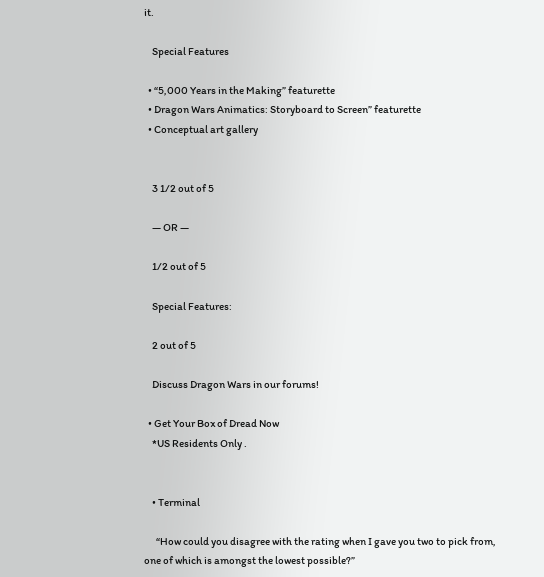it.

    Special Features

  • “5,000 Years in the Making” featurette
  • Dragon Wars Animatics: Storyboard to Screen” featurette
  • Conceptual art gallery


    3 1/2 out of 5

    — OR —

    1/2 out of 5

    Special Features:

    2 out of 5

    Discuss Dragon Wars in our forums!

  • Get Your Box of Dread Now
    *US Residents Only .


    • Terminal

      “How could you disagree with the rating when I gave you two to pick from, one of which is amongst the lowest possible?”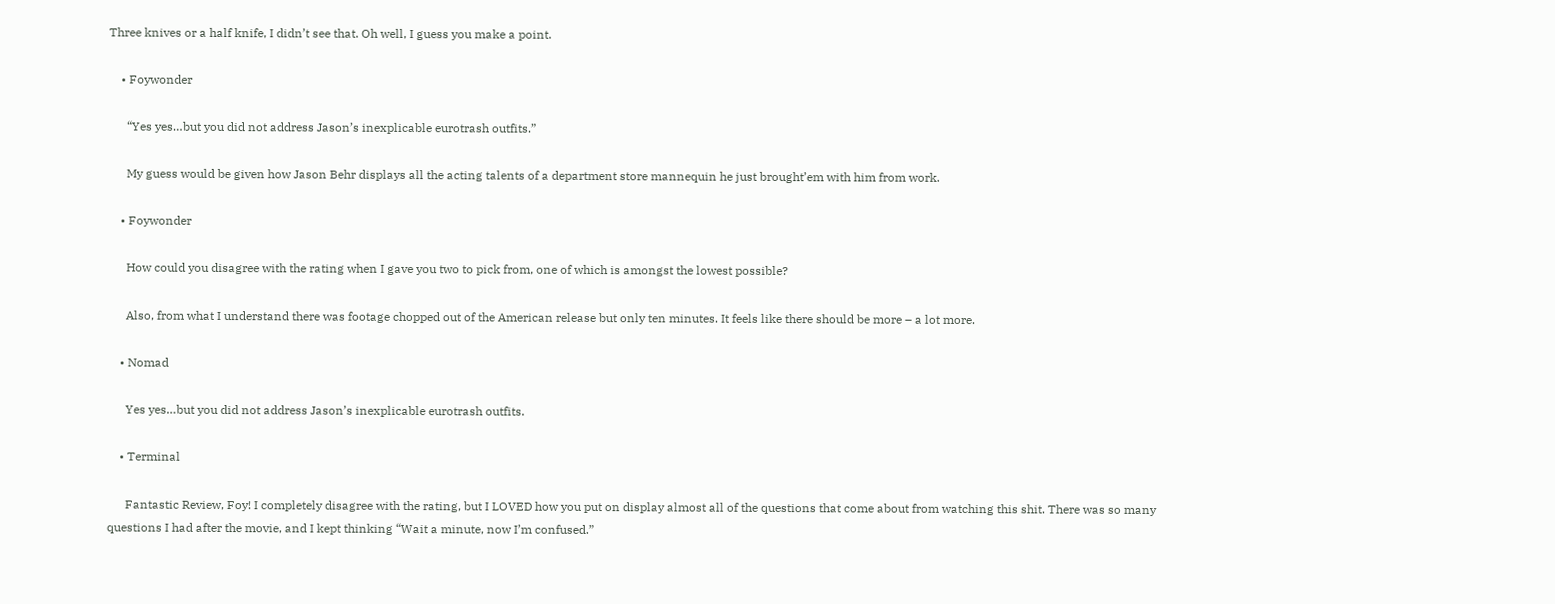Three knives or a half knife, I didn’t see that. Oh well, I guess you make a point.

    • Foywonder

      “Yes yes…but you did not address Jason’s inexplicable eurotrash outfits.”

      My guess would be given how Jason Behr displays all the acting talents of a department store mannequin he just brought’em with him from work.

    • Foywonder

      How could you disagree with the rating when I gave you two to pick from, one of which is amongst the lowest possible?

      Also, from what I understand there was footage chopped out of the American release but only ten minutes. It feels like there should be more – a lot more.

    • Nomad

      Yes yes…but you did not address Jason’s inexplicable eurotrash outfits.

    • Terminal

      Fantastic Review, Foy! I completely disagree with the rating, but I LOVED how you put on display almost all of the questions that come about from watching this shit. There was so many questions I had after the movie, and I kept thinking “Wait a minute, now I’m confused.”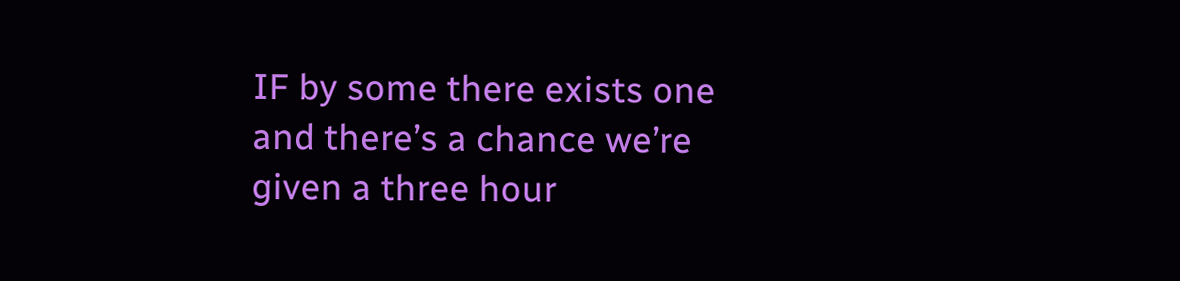IF by some there exists one and there’s a chance we’re given a three hour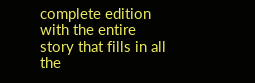complete edition with the entire story that fills in all the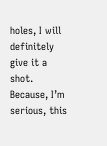holes, I will definitely give it a shot. Because, I’m serious, this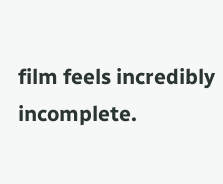film feels incredibly incomplete.